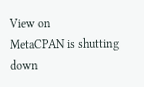View on
MetaCPAN is shutting down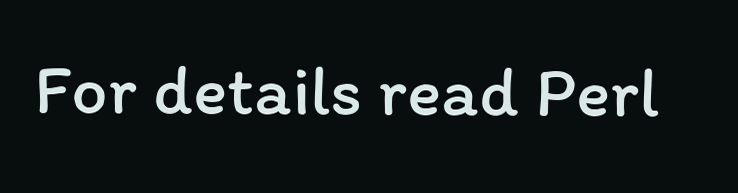For details read Perl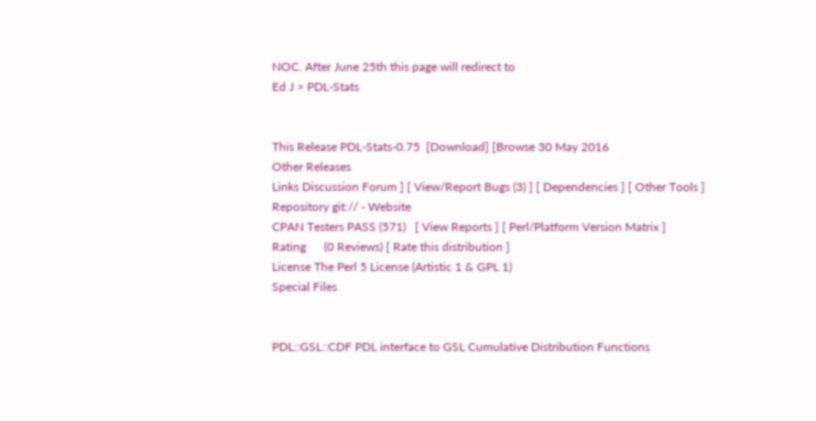NOC. After June 25th this page will redirect to
Ed J > PDL-Stats


This Release PDL-Stats-0.75  [Download] [Browse 30 May 2016
Other Releases
Links Discussion Forum ] [ View/Report Bugs (3) ] [ Dependencies ] [ Other Tools ]
Repository git:// - Website
CPAN Testers PASS (571)   [ View Reports ] [ Perl/Platform Version Matrix ]
Rating      (0 Reviews) [ Rate this distribution ]
License The Perl 5 License (Artistic 1 & GPL 1)
Special Files


PDL::GSL::CDF PDL interface to GSL Cumulative Distribution Functions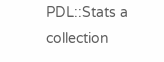PDL::Stats a collection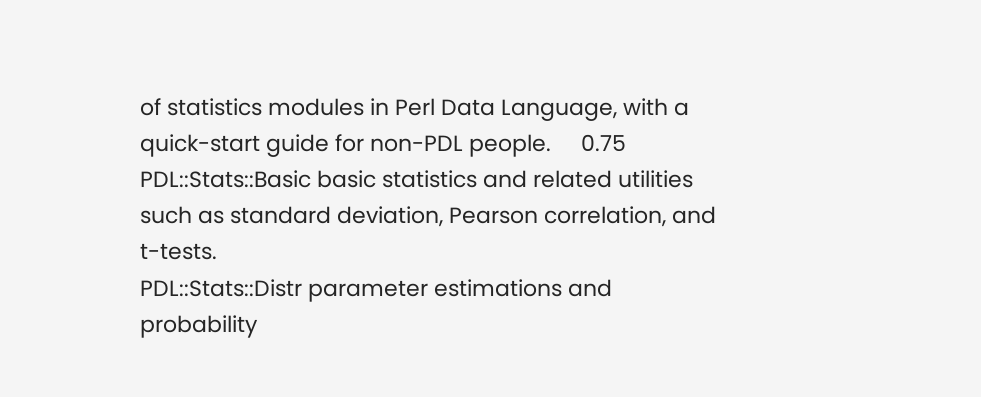of statistics modules in Perl Data Language, with a quick-start guide for non-PDL people.     0.75
PDL::Stats::Basic basic statistics and related utilities such as standard deviation, Pearson correlation, and t-tests.
PDL::Stats::Distr parameter estimations and probability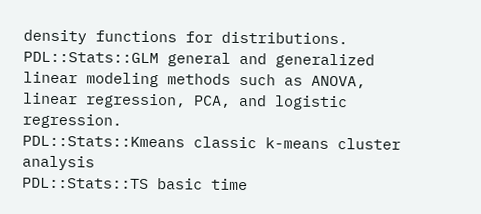density functions for distributions.
PDL::Stats::GLM general and generalized linear modeling methods such as ANOVA, linear regression, PCA, and logistic regression.
PDL::Stats::Kmeans classic k-means cluster analysis
PDL::Stats::TS basic time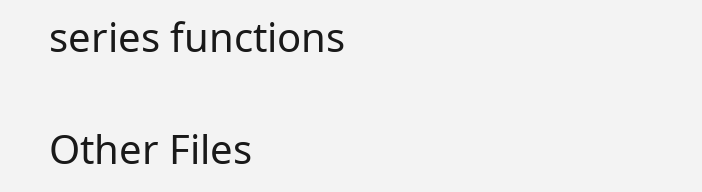series functions

Other Files